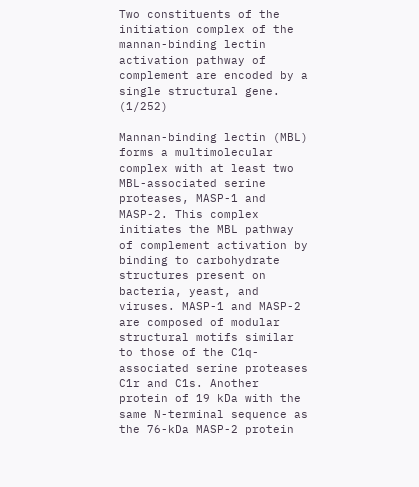Two constituents of the initiation complex of the mannan-binding lectin activation pathway of complement are encoded by a single structural gene. (1/252)

Mannan-binding lectin (MBL) forms a multimolecular complex with at least two MBL-associated serine proteases, MASP-1 and MASP-2. This complex initiates the MBL pathway of complement activation by binding to carbohydrate structures present on bacteria, yeast, and viruses. MASP-1 and MASP-2 are composed of modular structural motifs similar to those of the C1q-associated serine proteases C1r and C1s. Another protein of 19 kDa with the same N-terminal sequence as the 76-kDa MASP-2 protein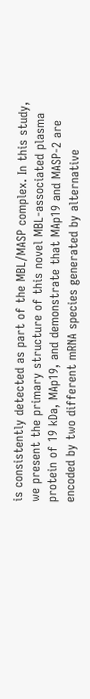is consistently detected as part of the MBL/MASP complex. In this study, we present the primary structure of this novel MBL-associated plasma protein of 19 kDa, MAp19, and demonstrate that MAp19 and MASP-2 are encoded by two different mRNA species generated by alternative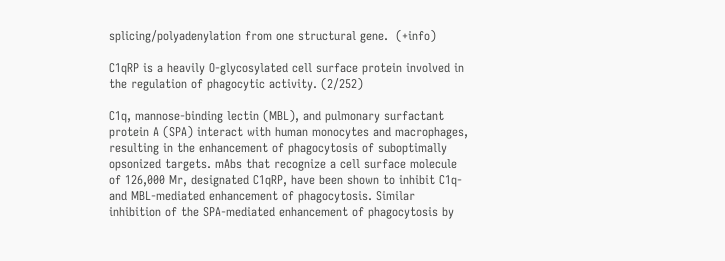splicing/polyadenylation from one structural gene.  (+info)

C1qRP is a heavily O-glycosylated cell surface protein involved in the regulation of phagocytic activity. (2/252)

C1q, mannose-binding lectin (MBL), and pulmonary surfactant protein A (SPA) interact with human monocytes and macrophages, resulting in the enhancement of phagocytosis of suboptimally opsonized targets. mAbs that recognize a cell surface molecule of 126,000 Mr, designated C1qRP, have been shown to inhibit C1q- and MBL-mediated enhancement of phagocytosis. Similar inhibition of the SPA-mediated enhancement of phagocytosis by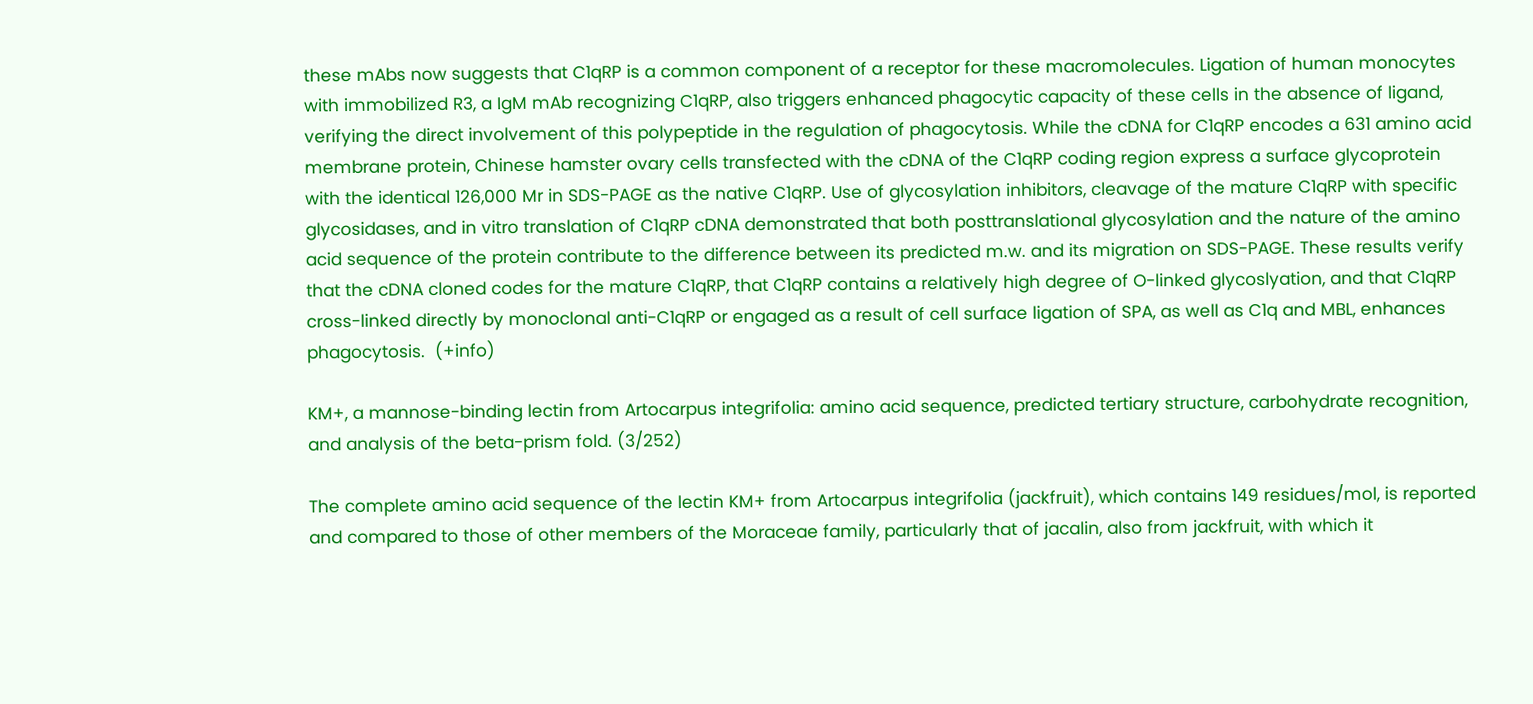these mAbs now suggests that C1qRP is a common component of a receptor for these macromolecules. Ligation of human monocytes with immobilized R3, a IgM mAb recognizing C1qRP, also triggers enhanced phagocytic capacity of these cells in the absence of ligand, verifying the direct involvement of this polypeptide in the regulation of phagocytosis. While the cDNA for C1qRP encodes a 631 amino acid membrane protein, Chinese hamster ovary cells transfected with the cDNA of the C1qRP coding region express a surface glycoprotein with the identical 126,000 Mr in SDS-PAGE as the native C1qRP. Use of glycosylation inhibitors, cleavage of the mature C1qRP with specific glycosidases, and in vitro translation of C1qRP cDNA demonstrated that both posttranslational glycosylation and the nature of the amino acid sequence of the protein contribute to the difference between its predicted m.w. and its migration on SDS-PAGE. These results verify that the cDNA cloned codes for the mature C1qRP, that C1qRP contains a relatively high degree of O-linked glycoslyation, and that C1qRP cross-linked directly by monoclonal anti-C1qRP or engaged as a result of cell surface ligation of SPA, as well as C1q and MBL, enhances phagocytosis.  (+info)

KM+, a mannose-binding lectin from Artocarpus integrifolia: amino acid sequence, predicted tertiary structure, carbohydrate recognition, and analysis of the beta-prism fold. (3/252)

The complete amino acid sequence of the lectin KM+ from Artocarpus integrifolia (jackfruit), which contains 149 residues/mol, is reported and compared to those of other members of the Moraceae family, particularly that of jacalin, also from jackfruit, with which it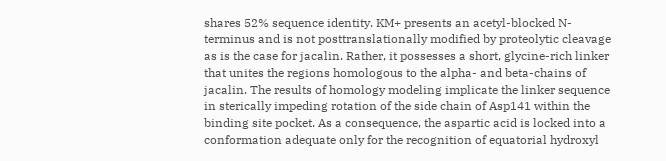shares 52% sequence identity. KM+ presents an acetyl-blocked N-terminus and is not posttranslationally modified by proteolytic cleavage as is the case for jacalin. Rather, it possesses a short, glycine-rich linker that unites the regions homologous to the alpha- and beta-chains of jacalin. The results of homology modeling implicate the linker sequence in sterically impeding rotation of the side chain of Asp141 within the binding site pocket. As a consequence, the aspartic acid is locked into a conformation adequate only for the recognition of equatorial hydroxyl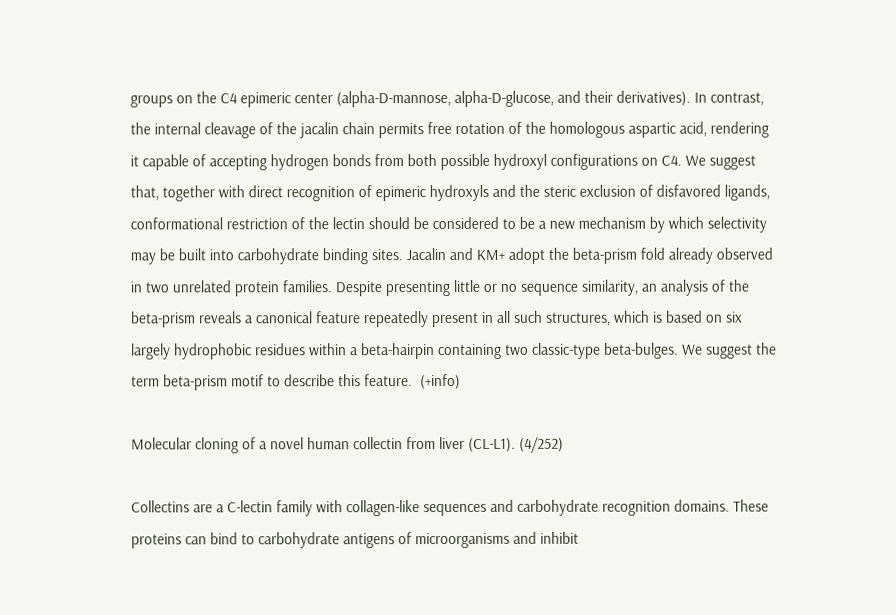groups on the C4 epimeric center (alpha-D-mannose, alpha-D-glucose, and their derivatives). In contrast, the internal cleavage of the jacalin chain permits free rotation of the homologous aspartic acid, rendering it capable of accepting hydrogen bonds from both possible hydroxyl configurations on C4. We suggest that, together with direct recognition of epimeric hydroxyls and the steric exclusion of disfavored ligands, conformational restriction of the lectin should be considered to be a new mechanism by which selectivity may be built into carbohydrate binding sites. Jacalin and KM+ adopt the beta-prism fold already observed in two unrelated protein families. Despite presenting little or no sequence similarity, an analysis of the beta-prism reveals a canonical feature repeatedly present in all such structures, which is based on six largely hydrophobic residues within a beta-hairpin containing two classic-type beta-bulges. We suggest the term beta-prism motif to describe this feature.  (+info)

Molecular cloning of a novel human collectin from liver (CL-L1). (4/252)

Collectins are a C-lectin family with collagen-like sequences and carbohydrate recognition domains. These proteins can bind to carbohydrate antigens of microorganisms and inhibit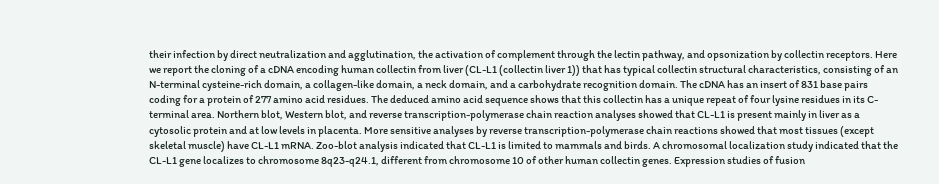their infection by direct neutralization and agglutination, the activation of complement through the lectin pathway, and opsonization by collectin receptors. Here we report the cloning of a cDNA encoding human collectin from liver (CL-L1 (collectin liver 1)) that has typical collectin structural characteristics, consisting of an N-terminal cysteine-rich domain, a collagen-like domain, a neck domain, and a carbohydrate recognition domain. The cDNA has an insert of 831 base pairs coding for a protein of 277 amino acid residues. The deduced amino acid sequence shows that this collectin has a unique repeat of four lysine residues in its C-terminal area. Northern blot, Western blot, and reverse transcription-polymerase chain reaction analyses showed that CL-L1 is present mainly in liver as a cytosolic protein and at low levels in placenta. More sensitive analyses by reverse transcription-polymerase chain reactions showed that most tissues (except skeletal muscle) have CL-L1 mRNA. Zoo-blot analysis indicated that CL-L1 is limited to mammals and birds. A chromosomal localization study indicated that the CL-L1 gene localizes to chromosome 8q23-q24.1, different from chromosome 10 of other human collectin genes. Expression studies of fusion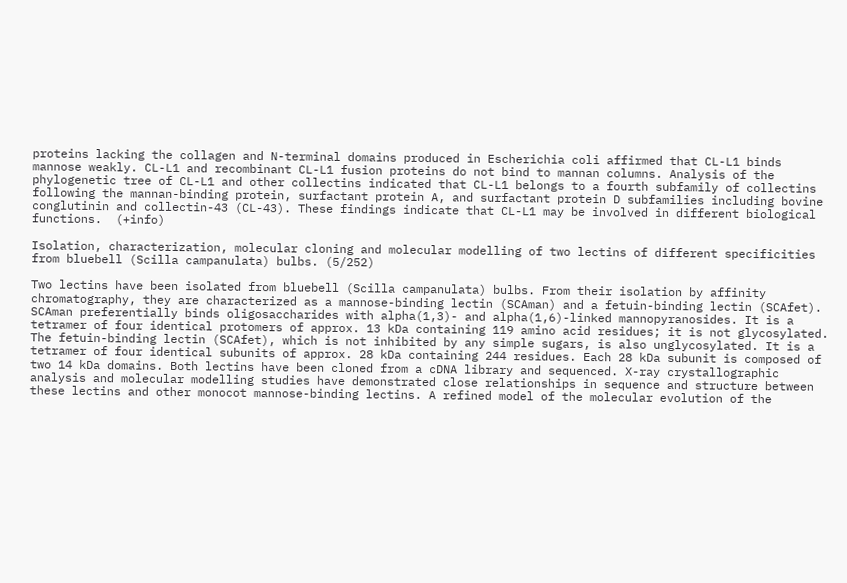proteins lacking the collagen and N-terminal domains produced in Escherichia coli affirmed that CL-L1 binds mannose weakly. CL-L1 and recombinant CL-L1 fusion proteins do not bind to mannan columns. Analysis of the phylogenetic tree of CL-L1 and other collectins indicated that CL-L1 belongs to a fourth subfamily of collectins following the mannan-binding protein, surfactant protein A, and surfactant protein D subfamilies including bovine conglutinin and collectin-43 (CL-43). These findings indicate that CL-L1 may be involved in different biological functions.  (+info)

Isolation, characterization, molecular cloning and molecular modelling of two lectins of different specificities from bluebell (Scilla campanulata) bulbs. (5/252)

Two lectins have been isolated from bluebell (Scilla campanulata) bulbs. From their isolation by affinity chromatography, they are characterized as a mannose-binding lectin (SCAman) and a fetuin-binding lectin (SCAfet). SCAman preferentially binds oligosaccharides with alpha(1,3)- and alpha(1,6)-linked mannopyranosides. It is a tetramer of four identical protomers of approx. 13 kDa containing 119 amino acid residues; it is not glycosylated. The fetuin-binding lectin (SCAfet), which is not inhibited by any simple sugars, is also unglycosylated. It is a tetramer of four identical subunits of approx. 28 kDa containing 244 residues. Each 28 kDa subunit is composed of two 14 kDa domains. Both lectins have been cloned from a cDNA library and sequenced. X-ray crystallographic analysis and molecular modelling studies have demonstrated close relationships in sequence and structure between these lectins and other monocot mannose-binding lectins. A refined model of the molecular evolution of the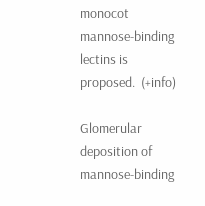monocot mannose-binding lectins is proposed.  (+info)

Glomerular deposition of mannose-binding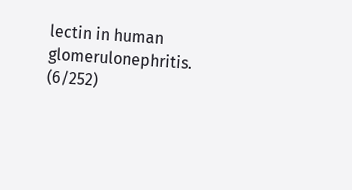lectin in human glomerulonephritis. (6/252)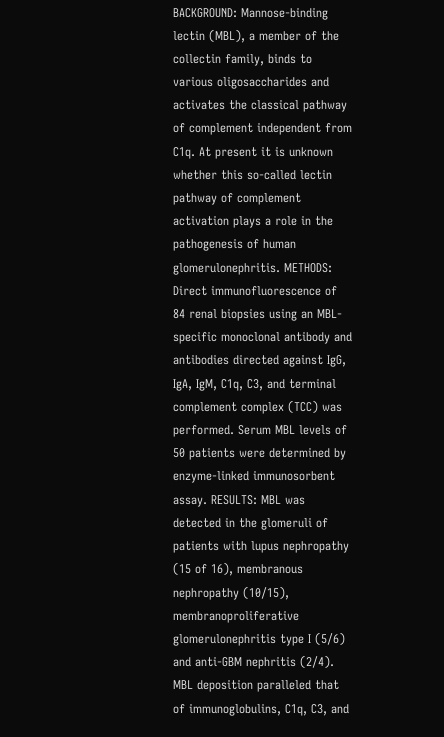BACKGROUND: Mannose-binding lectin (MBL), a member of the collectin family, binds to various oligosaccharides and activates the classical pathway of complement independent from C1q. At present it is unknown whether this so-called lectin pathway of complement activation plays a role in the pathogenesis of human glomerulonephritis. METHODS: Direct immunofluorescence of 84 renal biopsies using an MBL-specific monoclonal antibody and antibodies directed against IgG, IgA, IgM, C1q, C3, and terminal complement complex (TCC) was performed. Serum MBL levels of 50 patients were determined by enzyme-linked immunosorbent assay. RESULTS: MBL was detected in the glomeruli of patients with lupus nephropathy (15 of 16), membranous nephropathy (10/15), membranoproliferative glomerulonephritis type I (5/6) and anti-GBM nephritis (2/4). MBL deposition paralleled that of immunoglobulins, C1q, C3, and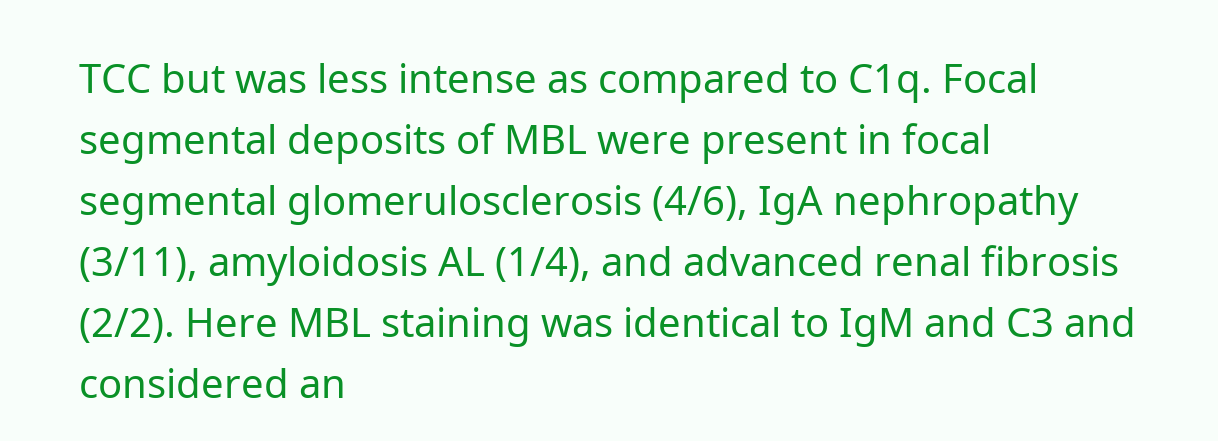TCC but was less intense as compared to C1q. Focal segmental deposits of MBL were present in focal segmental glomerulosclerosis (4/6), IgA nephropathy (3/11), amyloidosis AL (1/4), and advanced renal fibrosis (2/2). Here MBL staining was identical to IgM and C3 and considered an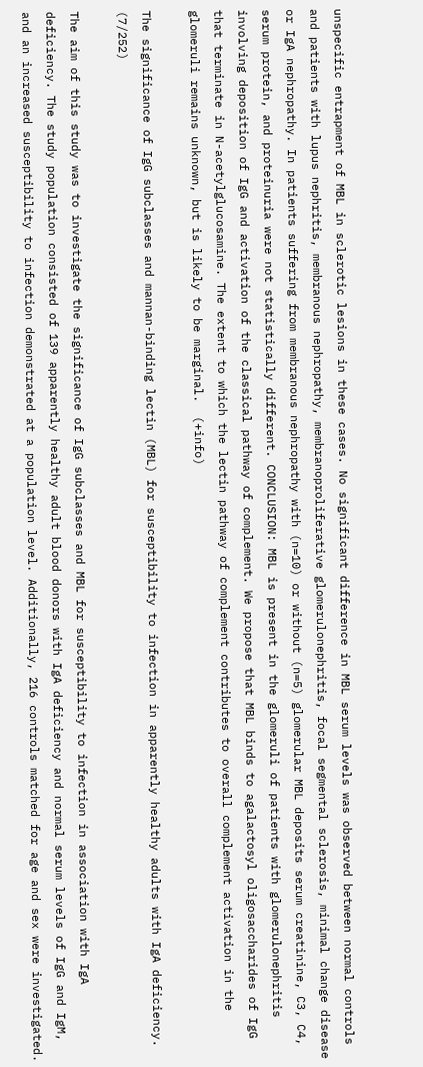unspecific entrapment of MBL in sclerotic lesions in these cases. No significant difference in MBL serum levels was observed between normal controls and patients with lupus nephritis, membranous nephropathy, membranoproliferative glomerulonephritis, focal segmental sclerosis, minimal change disease or IgA nephropathy. In patients suffering from membranous nephropathy with (n=10) or without (n=5) glomerular MBL deposits serum creatinine, C3, C4, serum protein, and proteinuria were not statistically different. CONCLUSION: MBL is present in the glomeruli of patients with glomerulonephritis involving deposition of IgG and activation of the classical pathway of complement. We propose that MBL binds to agalactosyl oligosaccharides of IgG that terminate in N-acetylglucosamine. The extent to which the lectin pathway of complement contributes to overall complement activation in the glomeruli remains unknown, but is likely to be marginal.  (+info)

The significance of IgG subclasses and mannan-binding lectin (MBL) for susceptibility to infection in apparently healthy adults with IgA deficiency. (7/252)

The aim of this study was to investigate the significance of IgG subclasses and MBL for susceptibility to infection in association with IgA deficiency. The study population consisted of 139 apparently healthy adult blood donors with IgA deficiency and normal serum levels of IgG and IgM, and an increased susceptibility to infection demonstrated at a population level. Additionally, 216 controls matched for age and sex were investigated.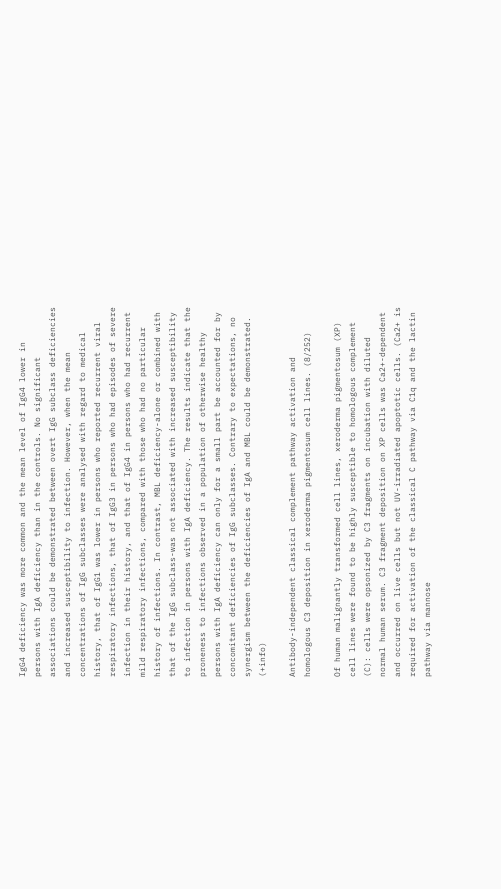IgG4 deficiency was more common and the mean level of IgG4 lower in persons with IgA deficiency than in the controls. No significant associations could be demonstrated between overt IgG subclass deficiencies and increased susceptibility to infection. However, when the mean concentrations of IgG subclasses were analysed with regard to medical history, that of IgG1 was lower in persons who reported recurrent viral respiratory infections, that of IgG3 in persons who had episodes of severe infection in their history, and that of IgG4 in persons who had recurrent mild respiratory infections, compared with those who had no particular history of infections. In contrast, MBL deficiency-alone or combined with that of the IgG subclass-was not associated with increased susceptibility to infection in persons with IgA deficiency. The results indicate that the proneness to infections observed in a population of otherwise healthy persons with IgA deficiency can only for a small part be accounted for by concomitant deficiencies of IgG subclasses. Contrary to expectations, no synergism between the deficiencies of IgA and MBL could be demonstrated.  (+info)

Antibody-independent classical complement pathway activation and homologous C3 deposition in xeroderma pigmentosum cell lines. (8/252)

Of human malignantly transformed cell lines, xeroderma pigmentosum (XP) cell lines were found to be highly susceptible to homologous complement (C): cells were opsonized by C3 fragments on incubation with diluted normal human serum. C3 fragment deposition on XP cells was Ca2+-dependent and occurred on live cells but not UV-irradiated apoptotic cells. (Ca2+ is required for activation of the classical C pathway via C1q and the lactin pathway via mannose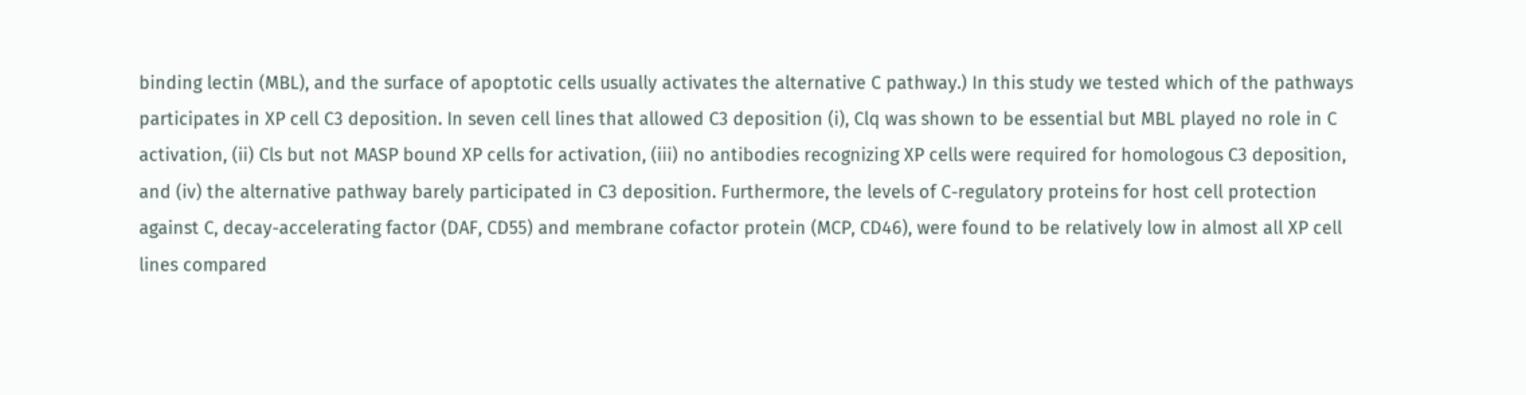binding lectin (MBL), and the surface of apoptotic cells usually activates the alternative C pathway.) In this study we tested which of the pathways participates in XP cell C3 deposition. In seven cell lines that allowed C3 deposition (i), Clq was shown to be essential but MBL played no role in C activation, (ii) Cls but not MASP bound XP cells for activation, (iii) no antibodies recognizing XP cells were required for homologous C3 deposition, and (iv) the alternative pathway barely participated in C3 deposition. Furthermore, the levels of C-regulatory proteins for host cell protection against C, decay-accelerating factor (DAF, CD55) and membrane cofactor protein (MCP, CD46), were found to be relatively low in almost all XP cell lines compared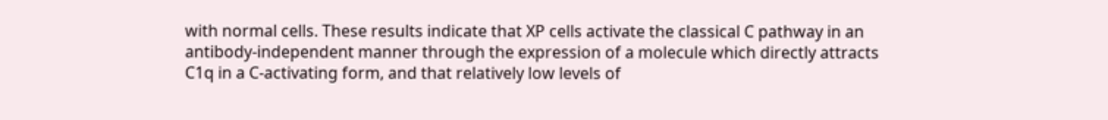with normal cells. These results indicate that XP cells activate the classical C pathway in an antibody-independent manner through the expression of a molecule which directly attracts C1q in a C-activating form, and that relatively low levels of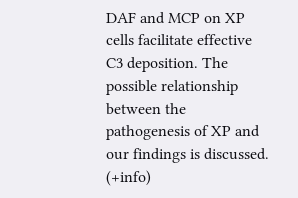DAF and MCP on XP cells facilitate effective C3 deposition. The possible relationship between the pathogenesis of XP and our findings is discussed.  (+info)